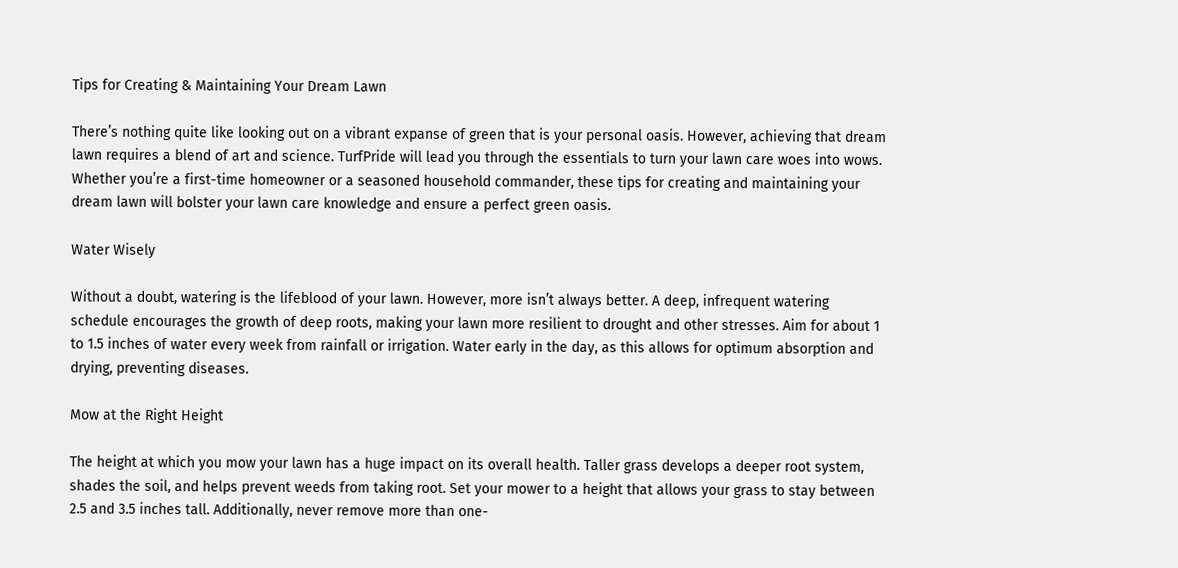Tips for Creating & Maintaining Your Dream Lawn

There’s nothing quite like looking out on a vibrant expanse of green that is your personal oasis. However, achieving that dream lawn requires a blend of art and science. TurfPride will lead you through the essentials to turn your lawn care woes into wows. Whether you’re a first-time homeowner or a seasoned household commander, these tips for creating and maintaining your dream lawn will bolster your lawn care knowledge and ensure a perfect green oasis.

Water Wisely

Without a doubt, watering is the lifeblood of your lawn. However, more isn’t always better. A deep, infrequent watering schedule encourages the growth of deep roots, making your lawn more resilient to drought and other stresses. Aim for about 1 to 1.5 inches of water every week from rainfall or irrigation. Water early in the day, as this allows for optimum absorption and drying, preventing diseases.

Mow at the Right Height

The height at which you mow your lawn has a huge impact on its overall health. Taller grass develops a deeper root system, shades the soil, and helps prevent weeds from taking root. Set your mower to a height that allows your grass to stay between 2.5 and 3.5 inches tall. Additionally, never remove more than one-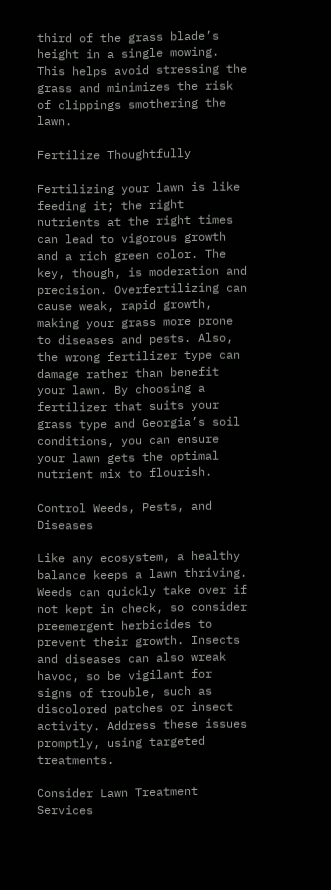third of the grass blade’s height in a single mowing. This helps avoid stressing the grass and minimizes the risk of clippings smothering the lawn.

Fertilize Thoughtfully

Fertilizing your lawn is like feeding it; the right nutrients at the right times can lead to vigorous growth and a rich green color. The key, though, is moderation and precision. Overfertilizing can cause weak, rapid growth, making your grass more prone to diseases and pests. Also, the wrong fertilizer type can damage rather than benefit your lawn. By choosing a fertilizer that suits your grass type and Georgia’s soil conditions, you can ensure your lawn gets the optimal nutrient mix to flourish.

Control Weeds, Pests, and Diseases

Like any ecosystem, a healthy balance keeps a lawn thriving. Weeds can quickly take over if not kept in check, so consider preemergent herbicides to prevent their growth. Insects and diseases can also wreak havoc, so be vigilant for signs of trouble, such as discolored patches or insect activity. Address these issues promptly, using targeted treatments.

Consider Lawn Treatment Services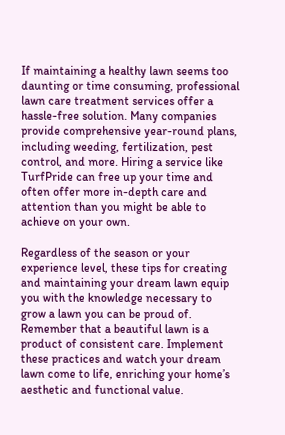If maintaining a healthy lawn seems too daunting or time consuming, professional lawn care treatment services offer a hassle-free solution. Many companies provide comprehensive year-round plans, including weeding, fertilization, pest control, and more. Hiring a service like TurfPride can free up your time and often offer more in-depth care and attention than you might be able to achieve on your own.

Regardless of the season or your experience level, these tips for creating and maintaining your dream lawn equip you with the knowledge necessary to grow a lawn you can be proud of. Remember that a beautiful lawn is a product of consistent care. Implement these practices and watch your dream lawn come to life, enriching your home’s aesthetic and functional value.